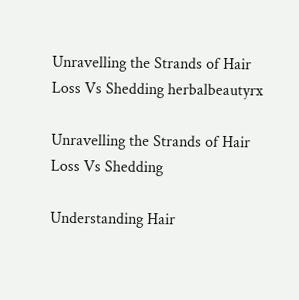Unravelling the Strands of Hair Loss Vs Shedding herbalbeautyrx

Unravelling the Strands of Hair Loss Vs Shedding

Understanding Hair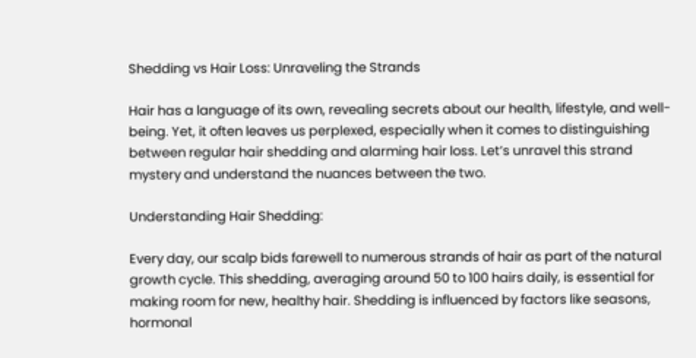Shedding vs Hair Loss: Unraveling the Strands

Hair has a language of its own, revealing secrets about our health, lifestyle, and well-being. Yet, it often leaves us perplexed, especially when it comes to distinguishing between regular hair shedding and alarming hair loss. Let’s unravel this strand mystery and understand the nuances between the two.

Understanding Hair Shedding:

Every day, our scalp bids farewell to numerous strands of hair as part of the natural growth cycle. This shedding, averaging around 50 to 100 hairs daily, is essential for making room for new, healthy hair. Shedding is influenced by factors like seasons, hormonal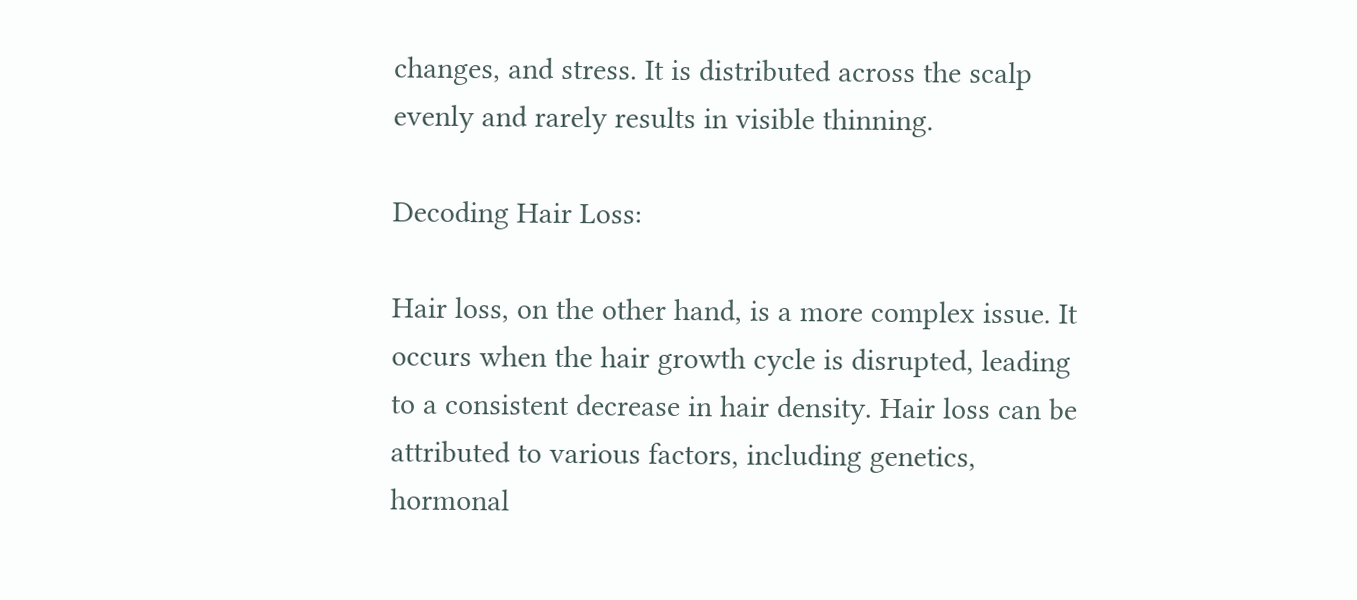changes, and stress. It is distributed across the scalp evenly and rarely results in visible thinning.

Decoding Hair Loss:

Hair loss, on the other hand, is a more complex issue. It occurs when the hair growth cycle is disrupted, leading to a consistent decrease in hair density. Hair loss can be attributed to various factors, including genetics, hormonal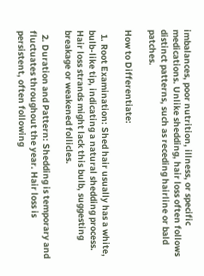imbalances, poor nutrition, illness, or specific medications. Unlike shedding, hair loss often follows distinct patterns, such as receding hairline or bald patches.

How to Differentiate:

  1. Root Examination: Shed hair usually has a white, bulb-like tip, indicating a natural shedding process. Hair loss strands might lack this bulb, suggesting breakage or weakened follicles.

  2. Duration and Pattern: Shedding is temporary and fluctuates throughout the year. Hair loss is persistent, often following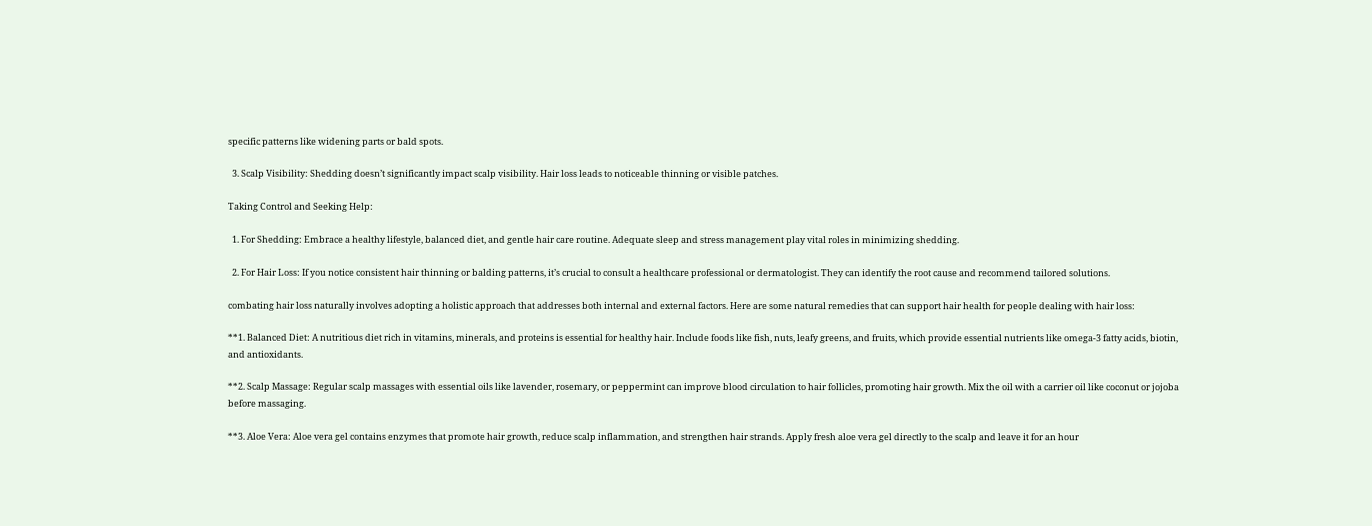specific patterns like widening parts or bald spots.

  3. Scalp Visibility: Shedding doesn’t significantly impact scalp visibility. Hair loss leads to noticeable thinning or visible patches.

Taking Control and Seeking Help:

  1. For Shedding: Embrace a healthy lifestyle, balanced diet, and gentle hair care routine. Adequate sleep and stress management play vital roles in minimizing shedding.

  2. For Hair Loss: If you notice consistent hair thinning or balding patterns, it’s crucial to consult a healthcare professional or dermatologist. They can identify the root cause and recommend tailored solutions.

combating hair loss naturally involves adopting a holistic approach that addresses both internal and external factors. Here are some natural remedies that can support hair health for people dealing with hair loss:

**1. Balanced Diet: A nutritious diet rich in vitamins, minerals, and proteins is essential for healthy hair. Include foods like fish, nuts, leafy greens, and fruits, which provide essential nutrients like omega-3 fatty acids, biotin, and antioxidants.

**2. Scalp Massage: Regular scalp massages with essential oils like lavender, rosemary, or peppermint can improve blood circulation to hair follicles, promoting hair growth. Mix the oil with a carrier oil like coconut or jojoba before massaging.

**3. Aloe Vera: Aloe vera gel contains enzymes that promote hair growth, reduce scalp inflammation, and strengthen hair strands. Apply fresh aloe vera gel directly to the scalp and leave it for an hour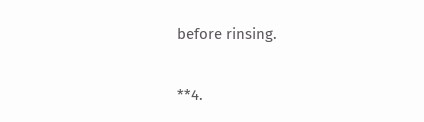before rinsing.

**4.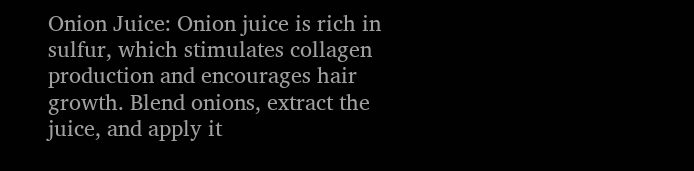Onion Juice: Onion juice is rich in sulfur, which stimulates collagen production and encourages hair growth. Blend onions, extract the juice, and apply it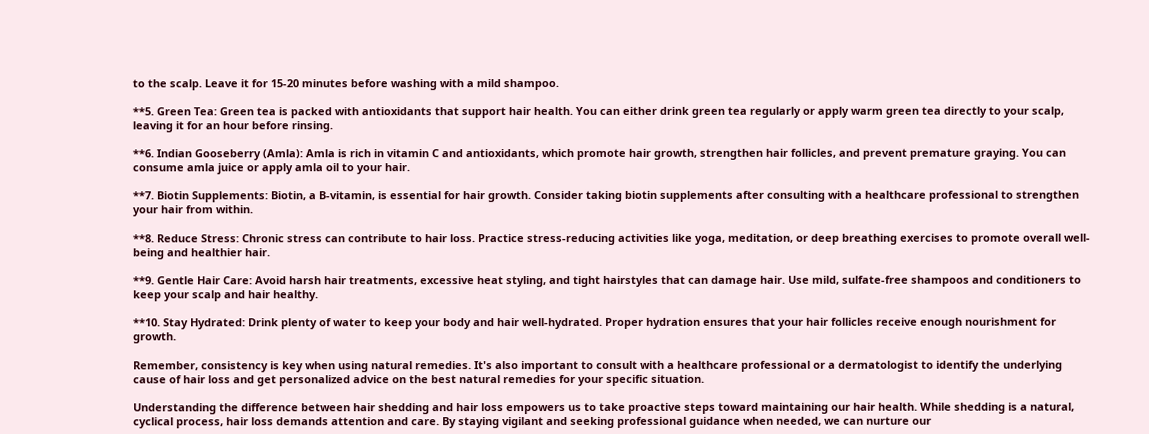to the scalp. Leave it for 15-20 minutes before washing with a mild shampoo.

**5. Green Tea: Green tea is packed with antioxidants that support hair health. You can either drink green tea regularly or apply warm green tea directly to your scalp, leaving it for an hour before rinsing.

**6. Indian Gooseberry (Amla): Amla is rich in vitamin C and antioxidants, which promote hair growth, strengthen hair follicles, and prevent premature graying. You can consume amla juice or apply amla oil to your hair.

**7. Biotin Supplements: Biotin, a B-vitamin, is essential for hair growth. Consider taking biotin supplements after consulting with a healthcare professional to strengthen your hair from within.

**8. Reduce Stress: Chronic stress can contribute to hair loss. Practice stress-reducing activities like yoga, meditation, or deep breathing exercises to promote overall well-being and healthier hair.

**9. Gentle Hair Care: Avoid harsh hair treatments, excessive heat styling, and tight hairstyles that can damage hair. Use mild, sulfate-free shampoos and conditioners to keep your scalp and hair healthy.

**10. Stay Hydrated: Drink plenty of water to keep your body and hair well-hydrated. Proper hydration ensures that your hair follicles receive enough nourishment for growth.

Remember, consistency is key when using natural remedies. It's also important to consult with a healthcare professional or a dermatologist to identify the underlying cause of hair loss and get personalized advice on the best natural remedies for your specific situation.

Understanding the difference between hair shedding and hair loss empowers us to take proactive steps toward maintaining our hair health. While shedding is a natural, cyclical process, hair loss demands attention and care. By staying vigilant and seeking professional guidance when needed, we can nurture our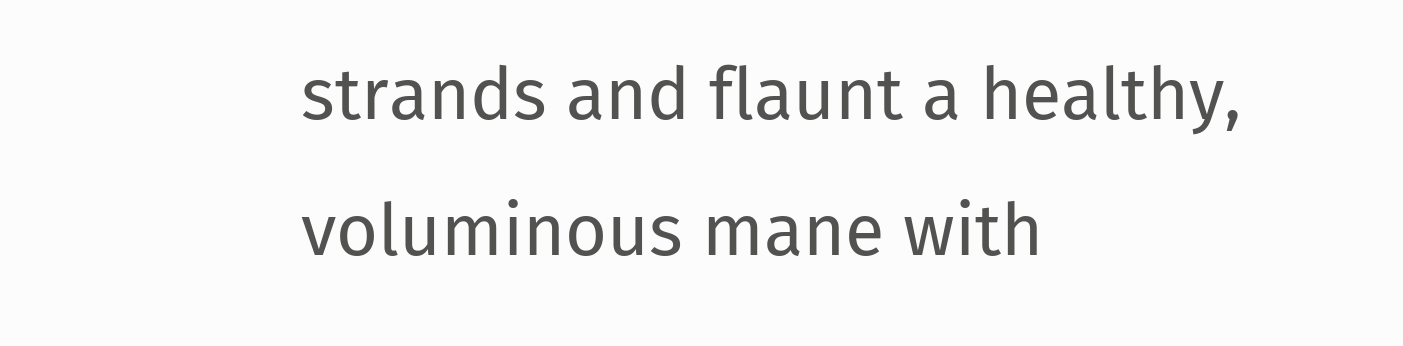strands and flaunt a healthy, voluminous mane with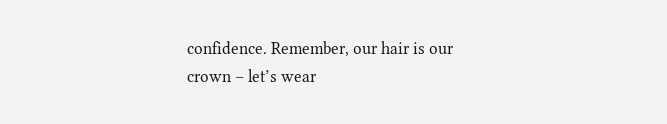confidence. Remember, our hair is our crown – let’s wear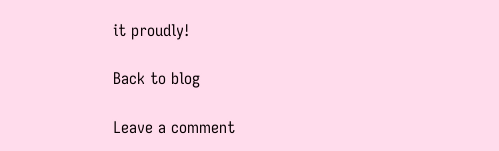it proudly!

Back to blog

Leave a comment